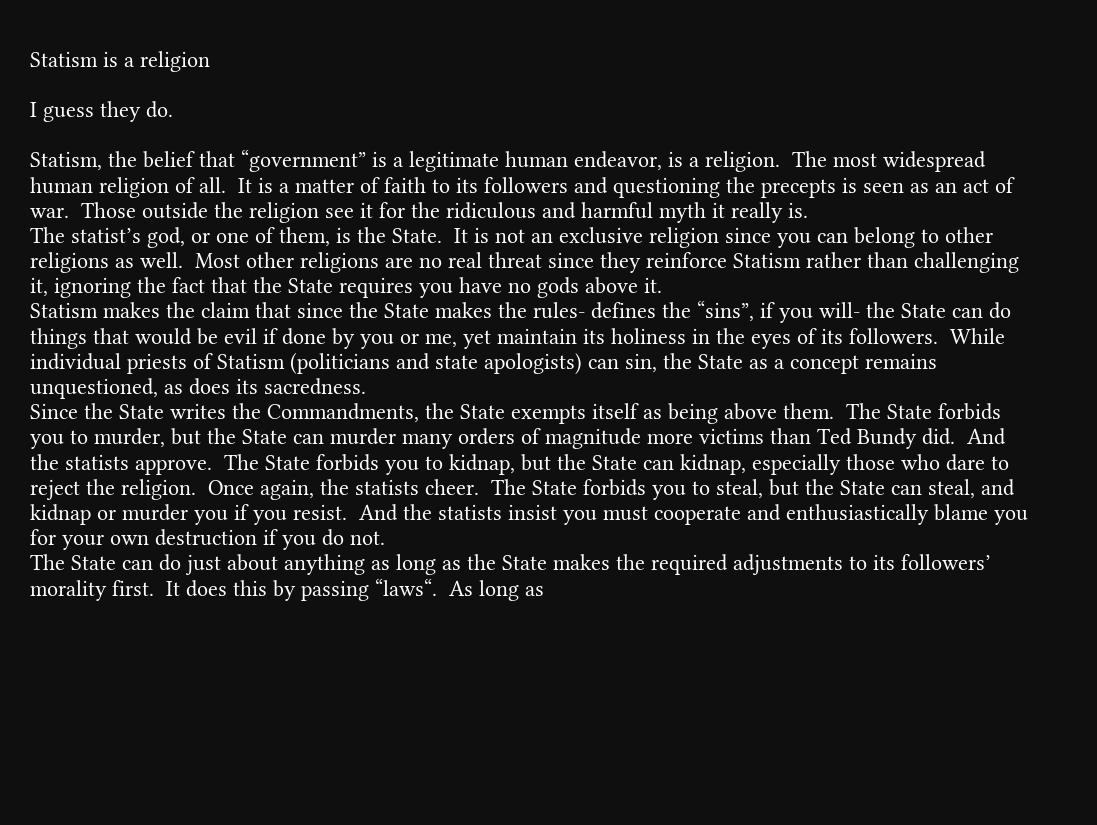Statism is a religion

I guess they do.

Statism, the belief that “government” is a legitimate human endeavor, is a religion.  The most widespread human religion of all.  It is a matter of faith to its followers and questioning the precepts is seen as an act of war.  Those outside the religion see it for the ridiculous and harmful myth it really is.
The statist’s god, or one of them, is the State.  It is not an exclusive religion since you can belong to other religions as well.  Most other religions are no real threat since they reinforce Statism rather than challenging it, ignoring the fact that the State requires you have no gods above it.
Statism makes the claim that since the State makes the rules- defines the “sins”, if you will- the State can do things that would be evil if done by you or me, yet maintain its holiness in the eyes of its followers.  While individual priests of Statism (politicians and state apologists) can sin, the State as a concept remains unquestioned, as does its sacredness.
Since the State writes the Commandments, the State exempts itself as being above them.  The State forbids you to murder, but the State can murder many orders of magnitude more victims than Ted Bundy did.  And the statists approve.  The State forbids you to kidnap, but the State can kidnap, especially those who dare to reject the religion.  Once again, the statists cheer.  The State forbids you to steal, but the State can steal, and kidnap or murder you if you resist.  And the statists insist you must cooperate and enthusiastically blame you for your own destruction if you do not.
The State can do just about anything as long as the State makes the required adjustments to its followers’ morality first.  It does this by passing “laws“.  As long as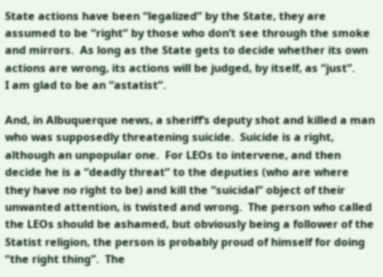State actions have been “legalized” by the State, they are assumed to be “right” by those who don’t see through the smoke and mirrors.  As long as the State gets to decide whether its own actions are wrong, its actions will be judged, by itself, as “just”.
I am glad to be an “astatist”.

And, in Albuquerque news, a sheriff’s deputy shot and killed a man who was supposedly threatening suicide.  Suicide is a right, although an unpopular one.  For LEOs to intervene, and then decide he is a “deadly threat” to the deputies (who are where they have no right to be) and kill the “suicidal” object of their unwanted attention, is twisted and wrong.  The person who called the LEOs should be ashamed, but obviously being a follower of the Statist religion, the person is probably proud of himself for doing “the right thing”.  The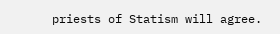priests of Statism will agree.